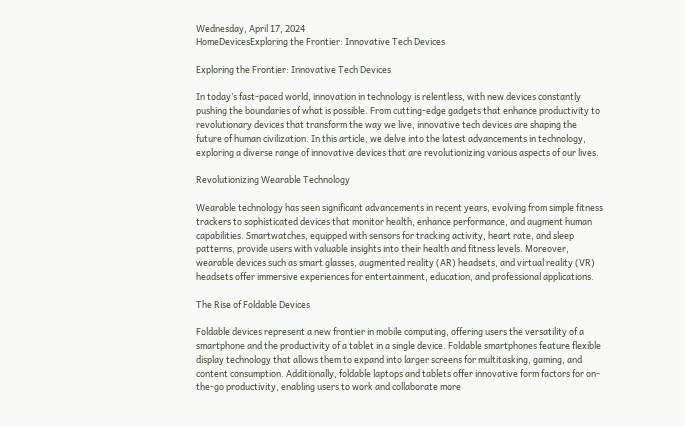Wednesday, April 17, 2024
HomeDevicesExploring the Frontier: Innovative Tech Devices

Exploring the Frontier: Innovative Tech Devices

In today’s fast-paced world, innovation in technology is relentless, with new devices constantly pushing the boundaries of what is possible. From cutting-edge gadgets that enhance productivity to revolutionary devices that transform the way we live, innovative tech devices are shaping the future of human civilization. In this article, we delve into the latest advancements in technology, exploring a diverse range of innovative devices that are revolutionizing various aspects of our lives.

Revolutionizing Wearable Technology

Wearable technology has seen significant advancements in recent years, evolving from simple fitness trackers to sophisticated devices that monitor health, enhance performance, and augment human capabilities. Smartwatches, equipped with sensors for tracking activity, heart rate, and sleep patterns, provide users with valuable insights into their health and fitness levels. Moreover, wearable devices such as smart glasses, augmented reality (AR) headsets, and virtual reality (VR) headsets offer immersive experiences for entertainment, education, and professional applications.

The Rise of Foldable Devices

Foldable devices represent a new frontier in mobile computing, offering users the versatility of a smartphone and the productivity of a tablet in a single device. Foldable smartphones feature flexible display technology that allows them to expand into larger screens for multitasking, gaming, and content consumption. Additionally, foldable laptops and tablets offer innovative form factors for on-the-go productivity, enabling users to work and collaborate more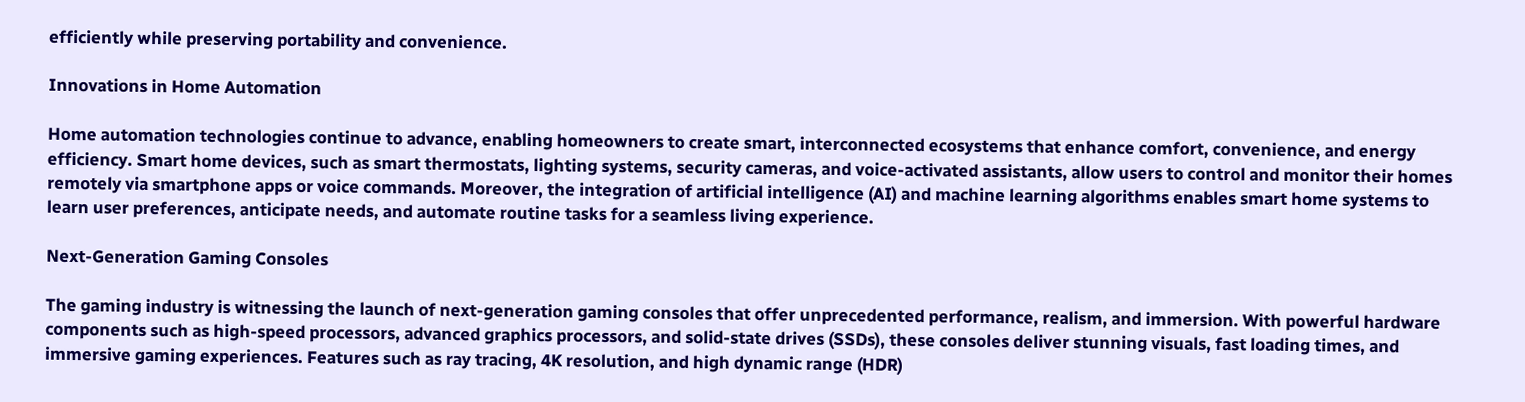efficiently while preserving portability and convenience.

Innovations in Home Automation

Home automation technologies continue to advance, enabling homeowners to create smart, interconnected ecosystems that enhance comfort, convenience, and energy efficiency. Smart home devices, such as smart thermostats, lighting systems, security cameras, and voice-activated assistants, allow users to control and monitor their homes remotely via smartphone apps or voice commands. Moreover, the integration of artificial intelligence (AI) and machine learning algorithms enables smart home systems to learn user preferences, anticipate needs, and automate routine tasks for a seamless living experience.

Next-Generation Gaming Consoles

The gaming industry is witnessing the launch of next-generation gaming consoles that offer unprecedented performance, realism, and immersion. With powerful hardware components such as high-speed processors, advanced graphics processors, and solid-state drives (SSDs), these consoles deliver stunning visuals, fast loading times, and immersive gaming experiences. Features such as ray tracing, 4K resolution, and high dynamic range (HDR)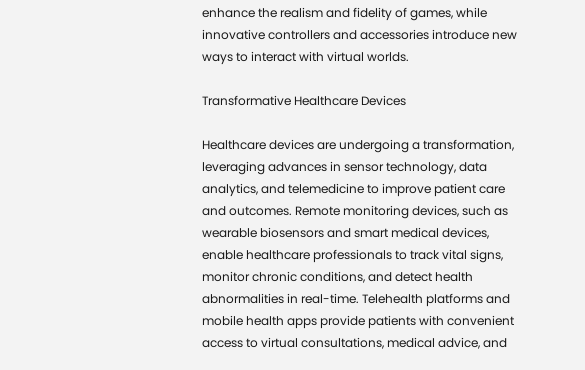enhance the realism and fidelity of games, while innovative controllers and accessories introduce new ways to interact with virtual worlds.

Transformative Healthcare Devices

Healthcare devices are undergoing a transformation, leveraging advances in sensor technology, data analytics, and telemedicine to improve patient care and outcomes. Remote monitoring devices, such as wearable biosensors and smart medical devices, enable healthcare professionals to track vital signs, monitor chronic conditions, and detect health abnormalities in real-time. Telehealth platforms and mobile health apps provide patients with convenient access to virtual consultations, medical advice, and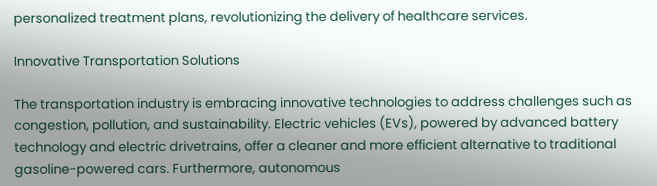personalized treatment plans, revolutionizing the delivery of healthcare services.

Innovative Transportation Solutions

The transportation industry is embracing innovative technologies to address challenges such as congestion, pollution, and sustainability. Electric vehicles (EVs), powered by advanced battery technology and electric drivetrains, offer a cleaner and more efficient alternative to traditional gasoline-powered cars. Furthermore, autonomous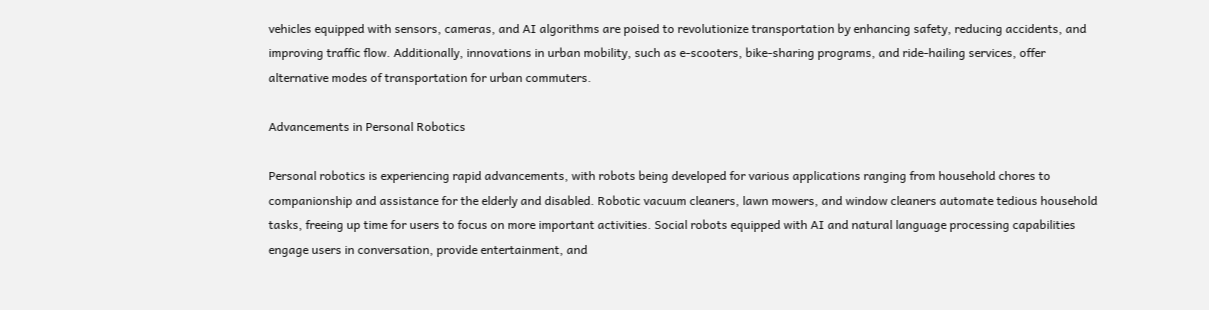vehicles equipped with sensors, cameras, and AI algorithms are poised to revolutionize transportation by enhancing safety, reducing accidents, and improving traffic flow. Additionally, innovations in urban mobility, such as e-scooters, bike-sharing programs, and ride-hailing services, offer alternative modes of transportation for urban commuters.

Advancements in Personal Robotics

Personal robotics is experiencing rapid advancements, with robots being developed for various applications ranging from household chores to companionship and assistance for the elderly and disabled. Robotic vacuum cleaners, lawn mowers, and window cleaners automate tedious household tasks, freeing up time for users to focus on more important activities. Social robots equipped with AI and natural language processing capabilities engage users in conversation, provide entertainment, and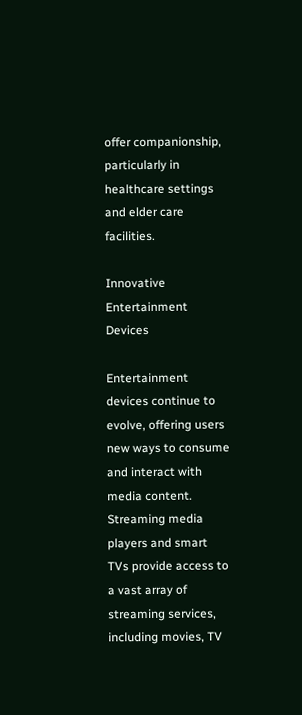offer companionship, particularly in healthcare settings and elder care facilities.

Innovative Entertainment Devices

Entertainment devices continue to evolve, offering users new ways to consume and interact with media content. Streaming media players and smart TVs provide access to a vast array of streaming services, including movies, TV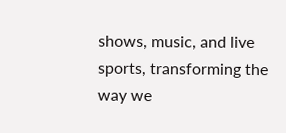shows, music, and live sports, transforming the way we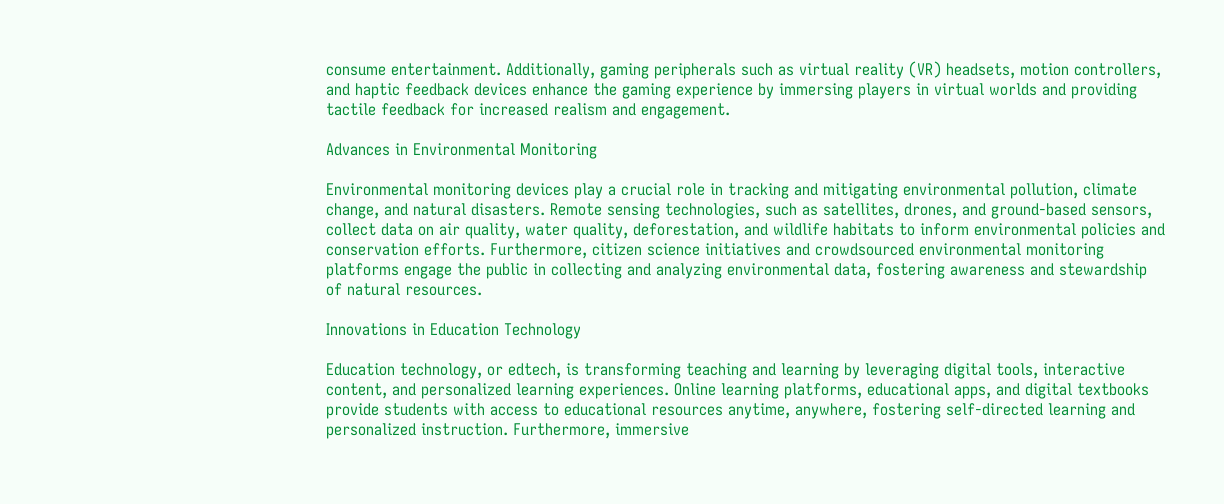consume entertainment. Additionally, gaming peripherals such as virtual reality (VR) headsets, motion controllers, and haptic feedback devices enhance the gaming experience by immersing players in virtual worlds and providing tactile feedback for increased realism and engagement.

Advances in Environmental Monitoring

Environmental monitoring devices play a crucial role in tracking and mitigating environmental pollution, climate change, and natural disasters. Remote sensing technologies, such as satellites, drones, and ground-based sensors, collect data on air quality, water quality, deforestation, and wildlife habitats to inform environmental policies and conservation efforts. Furthermore, citizen science initiatives and crowdsourced environmental monitoring platforms engage the public in collecting and analyzing environmental data, fostering awareness and stewardship of natural resources.

Innovations in Education Technology

Education technology, or edtech, is transforming teaching and learning by leveraging digital tools, interactive content, and personalized learning experiences. Online learning platforms, educational apps, and digital textbooks provide students with access to educational resources anytime, anywhere, fostering self-directed learning and personalized instruction. Furthermore, immersive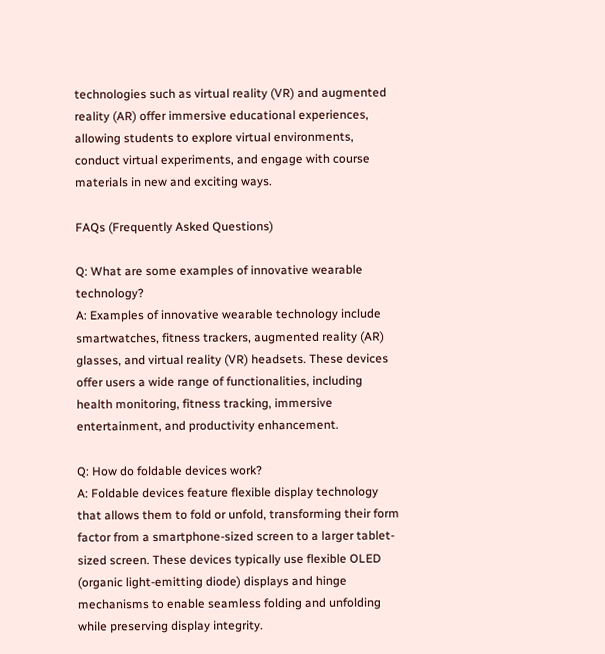technologies such as virtual reality (VR) and augmented reality (AR) offer immersive educational experiences, allowing students to explore virtual environments, conduct virtual experiments, and engage with course materials in new and exciting ways.

FAQs (Frequently Asked Questions)

Q: What are some examples of innovative wearable technology?
A: Examples of innovative wearable technology include smartwatches, fitness trackers, augmented reality (AR) glasses, and virtual reality (VR) headsets. These devices offer users a wide range of functionalities, including health monitoring, fitness tracking, immersive entertainment, and productivity enhancement.

Q: How do foldable devices work?
A: Foldable devices feature flexible display technology that allows them to fold or unfold, transforming their form factor from a smartphone-sized screen to a larger tablet-sized screen. These devices typically use flexible OLED (organic light-emitting diode) displays and hinge mechanisms to enable seamless folding and unfolding while preserving display integrity.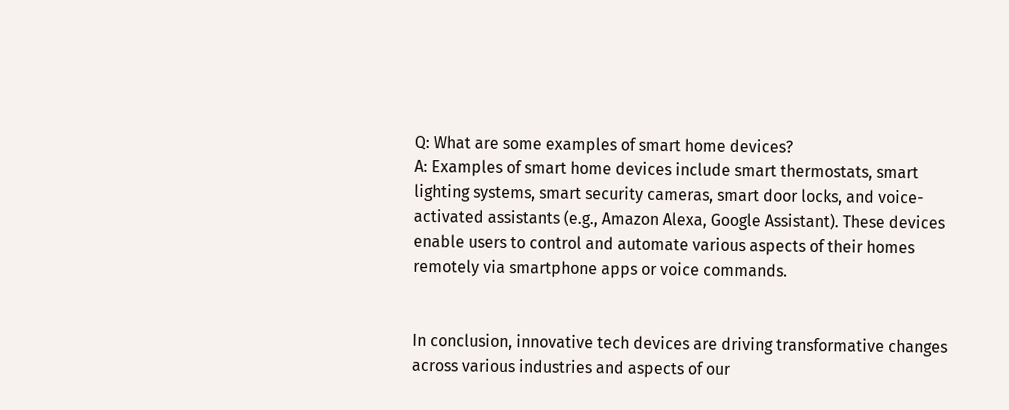Q: What are some examples of smart home devices?
A: Examples of smart home devices include smart thermostats, smart lighting systems, smart security cameras, smart door locks, and voice-activated assistants (e.g., Amazon Alexa, Google Assistant). These devices enable users to control and automate various aspects of their homes remotely via smartphone apps or voice commands.


In conclusion, innovative tech devices are driving transformative changes across various industries and aspects of our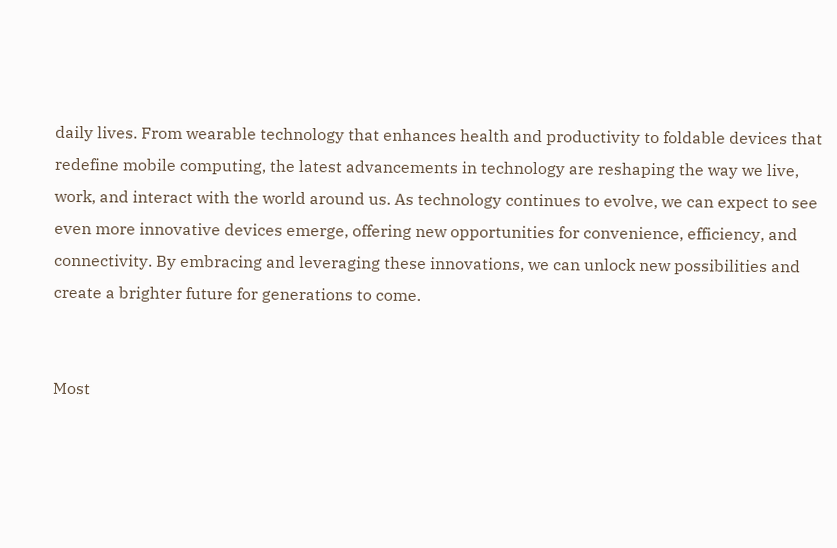daily lives. From wearable technology that enhances health and productivity to foldable devices that redefine mobile computing, the latest advancements in technology are reshaping the way we live, work, and interact with the world around us. As technology continues to evolve, we can expect to see even more innovative devices emerge, offering new opportunities for convenience, efficiency, and connectivity. By embracing and leveraging these innovations, we can unlock new possibilities and create a brighter future for generations to come.


Most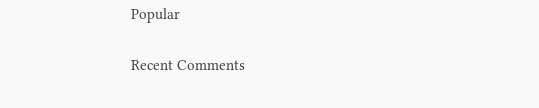Popular

Recent Comments